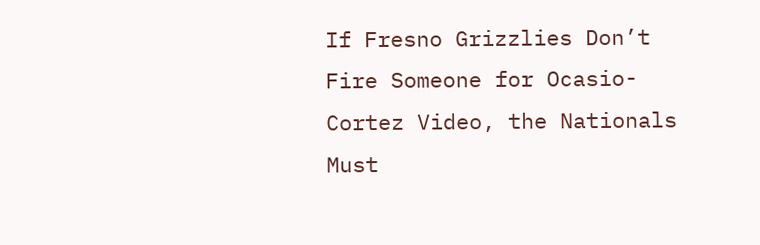If Fresno Grizzlies Don’t Fire Someone for Ocasio-Cortez Video, the Nationals Must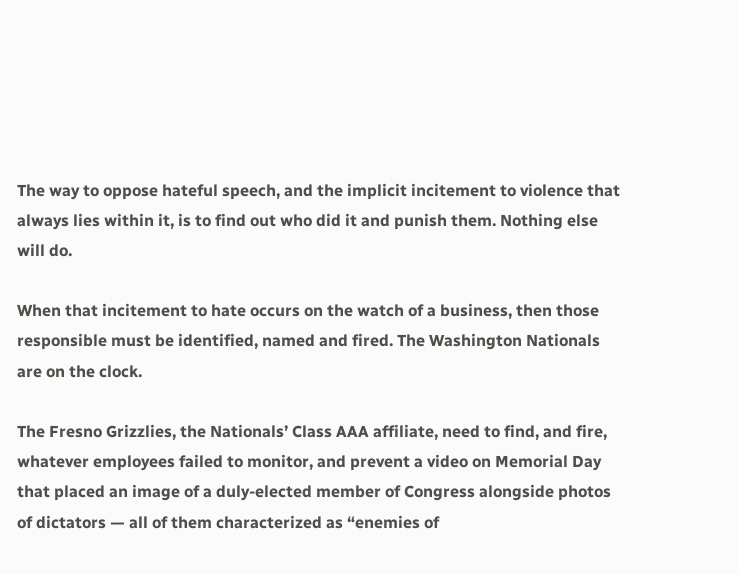The way to oppose hateful speech, and the implicit incitement to violence that always lies within it, is to find out who did it and punish them. Nothing else will do.

When that incitement to hate occurs on the watch of a business, then those responsible must be identified, named and fired. The Washington Nationals are on the clock.

The Fresno Grizzlies, the Nationals’ Class AAA affiliate, need to find, and fire, whatever employees failed to monitor, and prevent a video on Memorial Day that placed an image of a duly-elected member of Congress alongside photos of dictators — all of them characterized as “enemies of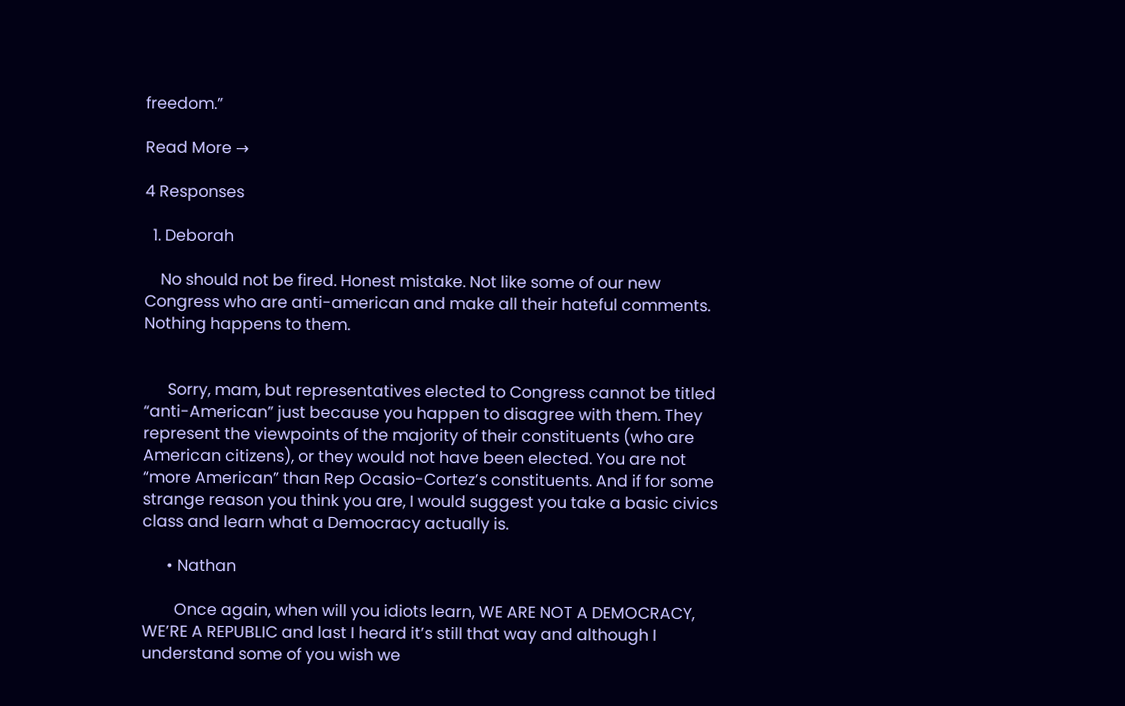freedom.”

Read More →

4 Responses

  1. Deborah

    No should not be fired. Honest mistake. Not like some of our new Congress who are anti-american and make all their hateful comments. Nothing happens to them.


      Sorry, mam, but representatives elected to Congress cannot be titled “anti-American” just because you happen to disagree with them. They represent the viewpoints of the majority of their constituents (who are American citizens), or they would not have been elected. You are not “more American” than Rep Ocasio-Cortez’s constituents. And if for some strange reason you think you are, I would suggest you take a basic civics class and learn what a Democracy actually is.

      • Nathan

        Once again, when will you idiots learn, WE ARE NOT A DEMOCRACY, WE’RE A REPUBLIC and last I heard it’s still that way and although I understand some of you wish we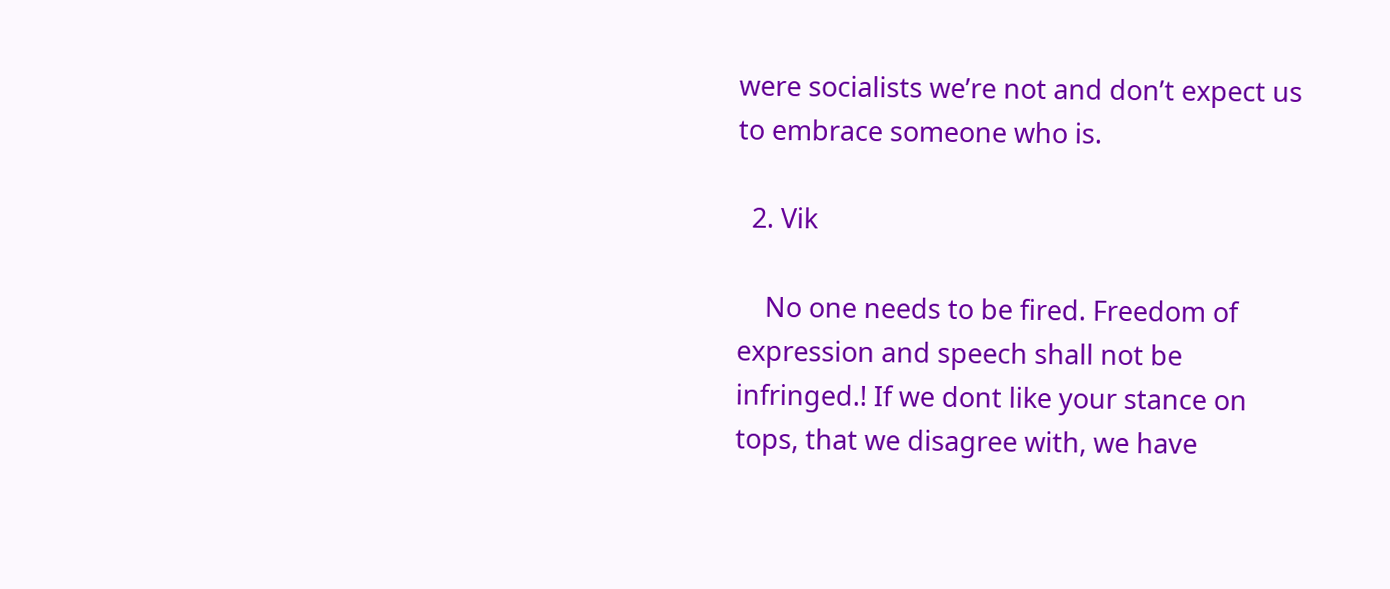were socialists we’re not and don’t expect us to embrace someone who is.

  2. Vik

    No one needs to be fired. Freedom of expression and speech shall not be infringed.! If we dont like your stance on tops, that we disagree with, we have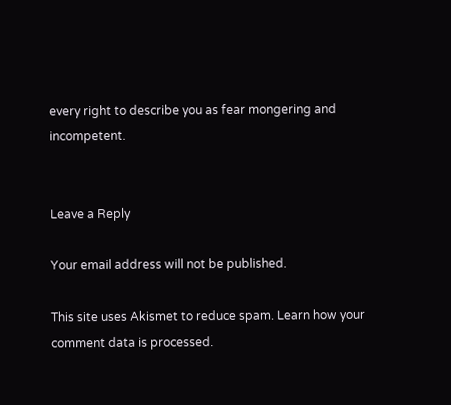every right to describe you as fear mongering and incompetent.


Leave a Reply

Your email address will not be published.

This site uses Akismet to reduce spam. Learn how your comment data is processed.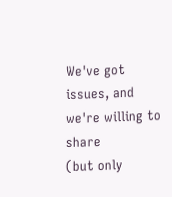We've got issues, and we're willing to share
(but only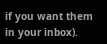if you want them in your inbox).